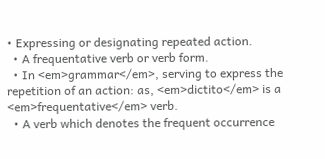• Expressing or designating repeated action.
  • A frequentative verb or verb form.
  • In <em>grammar</em>, serving to express the repetition of an action: as, <em>dictito</em> is a <em>frequentative</em> verb.
  • A verb which denotes the frequent occurrence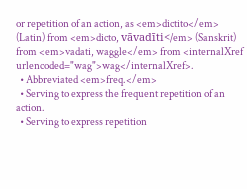or repetition of an action, as <em>dictito</em> (Latin) from <em>dicto, vāvadīti</em> (Sanskrit) from <em>vadati, waggle</em> from <internalXref urlencoded="wag">wag</internalXref>.
  • Abbreviated <em>freq.</em>
  • Serving to express the frequent repetition of an action.
  • Serving to express repetition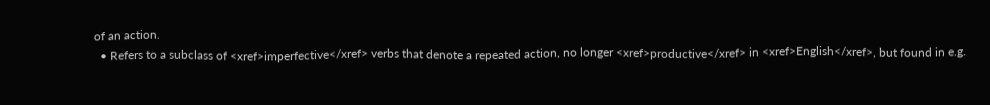of an action.
  • Refers to a subclass of <xref>imperfective</xref> verbs that denote a repeated action, no longer <xref>productive</xref> in <xref>English</xref>, but found in e.g.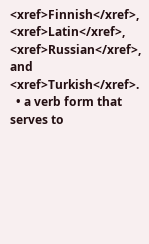<xref>Finnish</xref>, <xref>Latin</xref>, <xref>Russian</xref>, and <xref>Turkish</xref>.
  • a verb form that serves to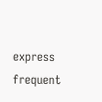express frequent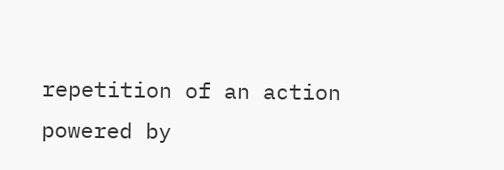repetition of an action
powered by